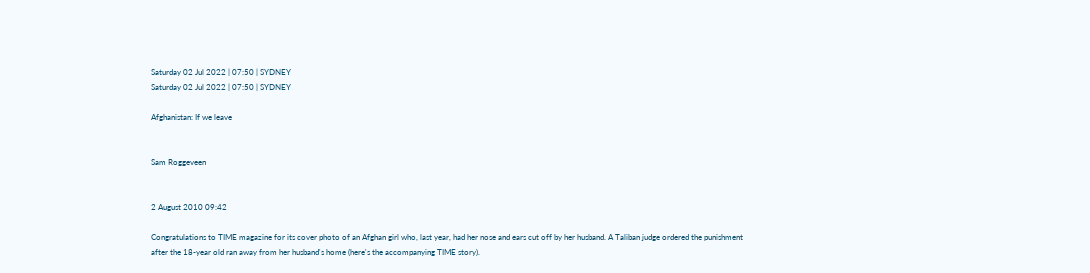Saturday 02 Jul 2022 | 07:50 | SYDNEY
Saturday 02 Jul 2022 | 07:50 | SYDNEY

Afghanistan: If we leave


Sam Roggeveen


2 August 2010 09:42

Congratulations to TIME magazine for its cover photo of an Afghan girl who, last year, had her nose and ears cut off by her husband. A Taliban judge ordered the punishment after the 18-year old ran away from her husband's home (here's the accompanying TIME story).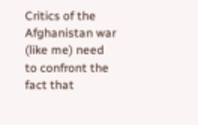Critics of the Afghanistan war (like me) need to confront the fact that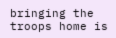bringing the troops home is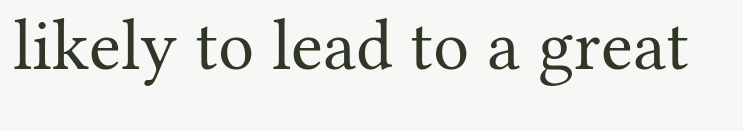likely to lead to a great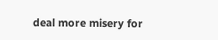deal more misery for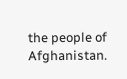the people of Afghanistan.